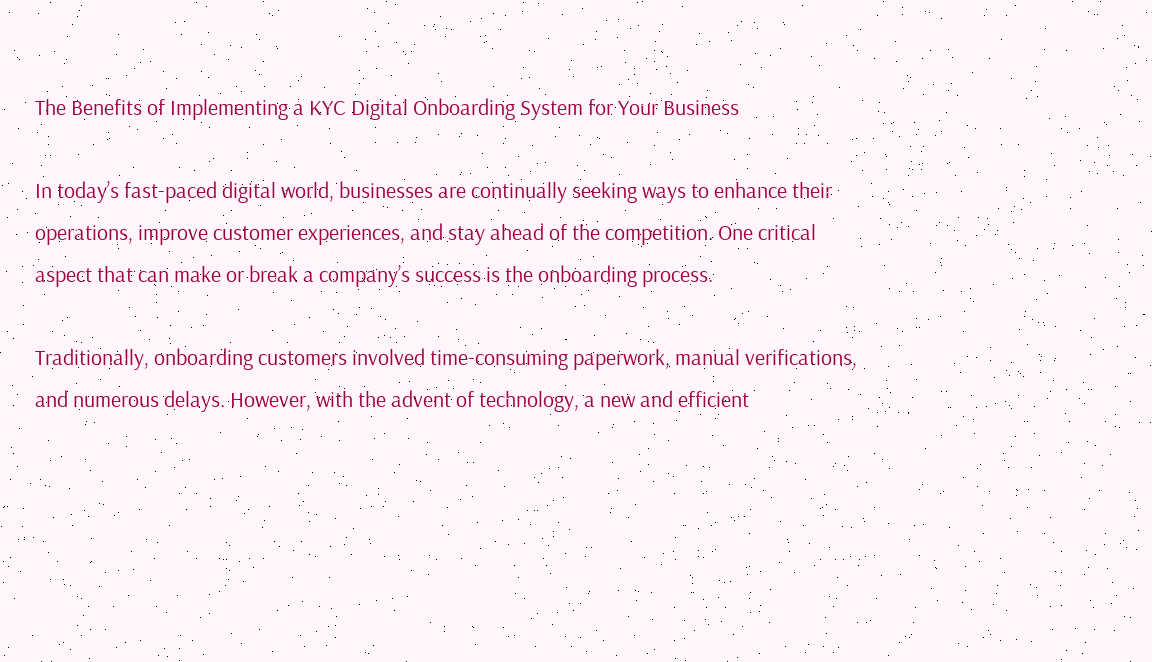The Benefits of Implementing a KYC Digital Onboarding System for Your Business

In today’s fast-paced digital world, businesses are continually seeking ways to enhance their operations, improve customer experiences, and stay ahead of the competition. One critical aspect that can make or break a company’s success is the onboarding process.

Traditionally, onboarding customers involved time-consuming paperwork, manual verifications, and numerous delays. However, with the advent of technology, a new and efficient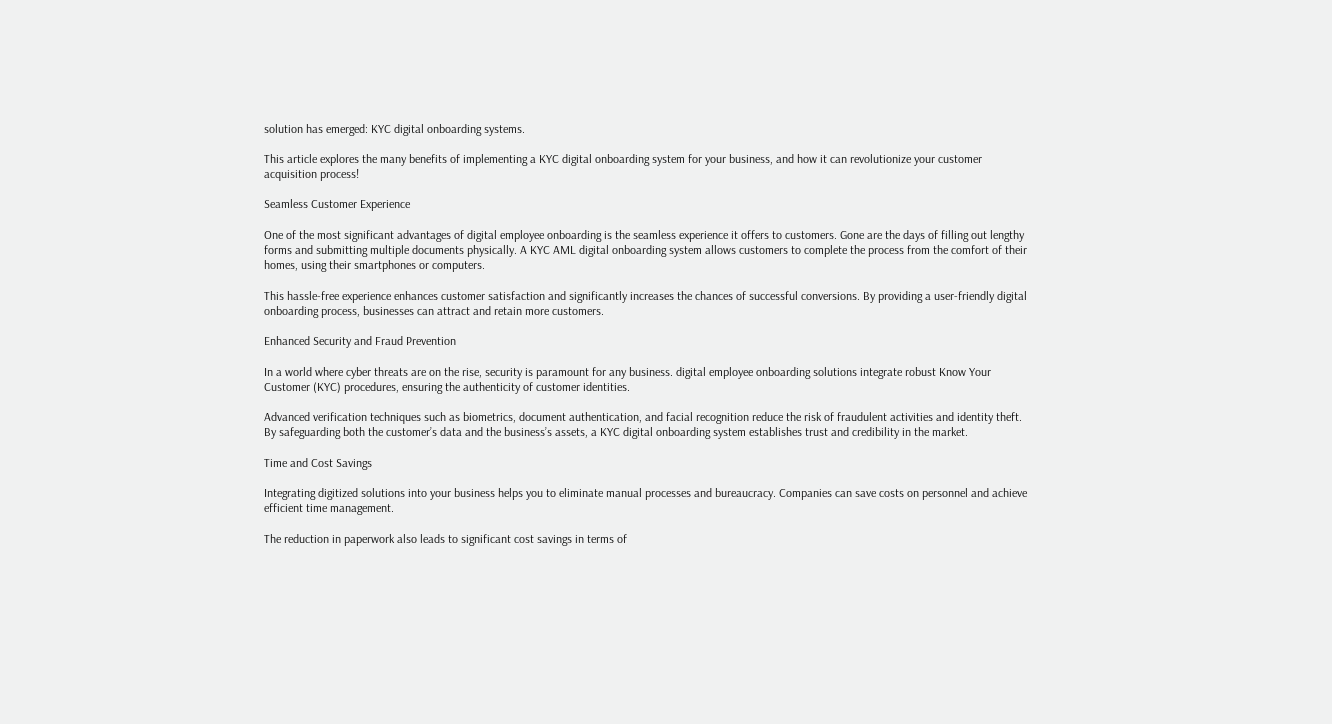solution has emerged: KYC digital onboarding systems.

This article explores the many benefits of implementing a KYC digital onboarding system for your business, and how it can revolutionize your customer acquisition process!

Seamless Customer Experience

One of the most significant advantages of digital employee onboarding is the seamless experience it offers to customers. Gone are the days of filling out lengthy forms and submitting multiple documents physically. A KYC AML digital onboarding system allows customers to complete the process from the comfort of their homes, using their smartphones or computers.

This hassle-free experience enhances customer satisfaction and significantly increases the chances of successful conversions. By providing a user-friendly digital onboarding process, businesses can attract and retain more customers.

Enhanced Security and Fraud Prevention

In a world where cyber threats are on the rise, security is paramount for any business. digital employee onboarding solutions integrate robust Know Your Customer (KYC) procedures, ensuring the authenticity of customer identities.

Advanced verification techniques such as biometrics, document authentication, and facial recognition reduce the risk of fraudulent activities and identity theft. By safeguarding both the customer’s data and the business’s assets, a KYC digital onboarding system establishes trust and credibility in the market.

Time and Cost Savings

Integrating digitized solutions into your business helps you to eliminate manual processes and bureaucracy. Companies can save costs on personnel and achieve efficient time management.

The reduction in paperwork also leads to significant cost savings in terms of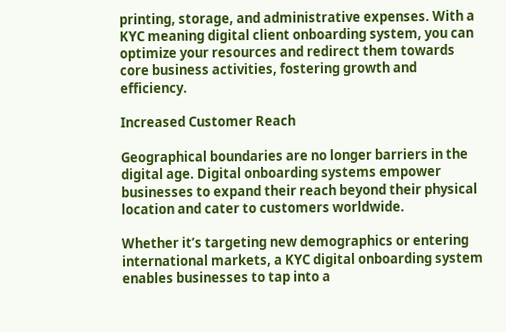printing, storage, and administrative expenses. With a KYC meaning digital client onboarding system, you can optimize your resources and redirect them towards core business activities, fostering growth and efficiency.

Increased Customer Reach

Geographical boundaries are no longer barriers in the digital age. Digital onboarding systems empower businesses to expand their reach beyond their physical location and cater to customers worldwide.

Whether it’s targeting new demographics or entering international markets, a KYC digital onboarding system enables businesses to tap into a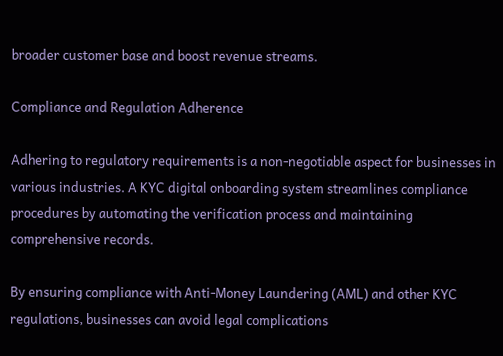broader customer base and boost revenue streams.

Compliance and Regulation Adherence

Adhering to regulatory requirements is a non-negotiable aspect for businesses in various industries. A KYC digital onboarding system streamlines compliance procedures by automating the verification process and maintaining comprehensive records.

By ensuring compliance with Anti-Money Laundering (AML) and other KYC regulations, businesses can avoid legal complications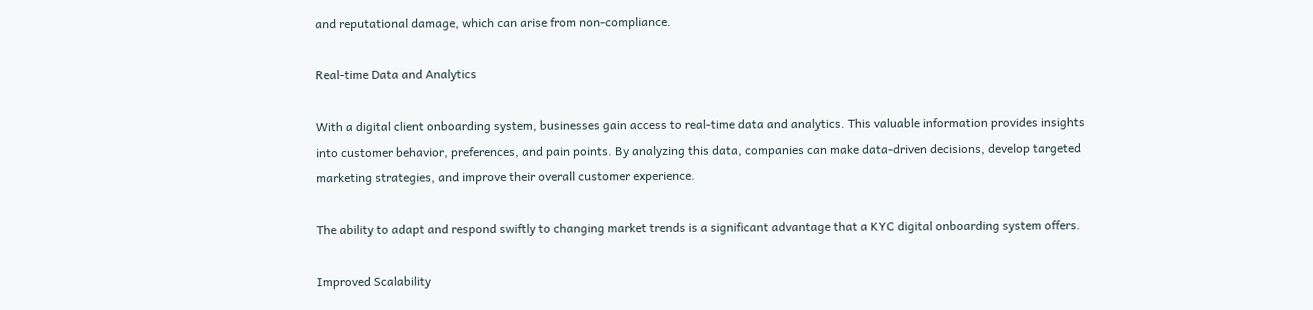and reputational damage, which can arise from non-compliance.

Real-time Data and Analytics

With a digital client onboarding system, businesses gain access to real-time data and analytics. This valuable information provides insights into customer behavior, preferences, and pain points. By analyzing this data, companies can make data-driven decisions, develop targeted marketing strategies, and improve their overall customer experience.

The ability to adapt and respond swiftly to changing market trends is a significant advantage that a KYC digital onboarding system offers.

Improved Scalability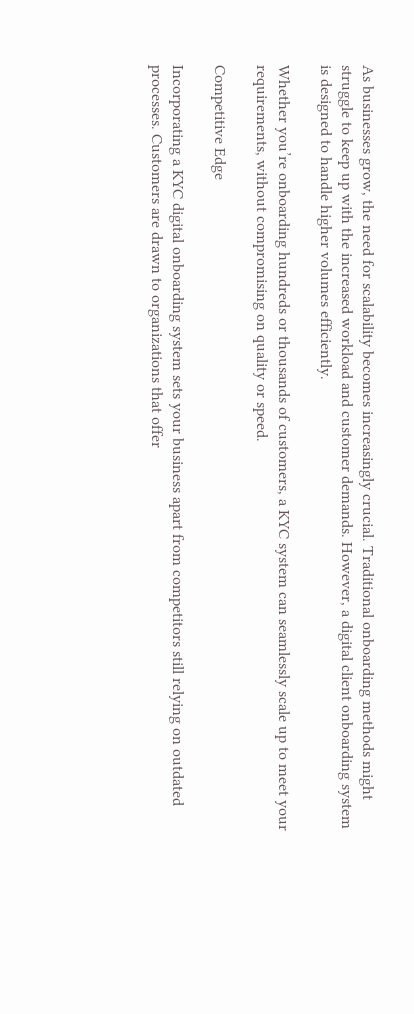As businesses grow, the need for scalability becomes increasingly crucial. Traditional onboarding methods might struggle to keep up with the increased workload and customer demands. However, a digital client onboarding system is designed to handle higher volumes efficiently.

Whether you’re onboarding hundreds or thousands of customers, a KYC system can seamlessly scale up to meet your requirements, without compromising on quality or speed.

Competitive Edge

Incorporating a KYC digital onboarding system sets your business apart from competitors still relying on outdated processes. Customers are drawn to organizations that offer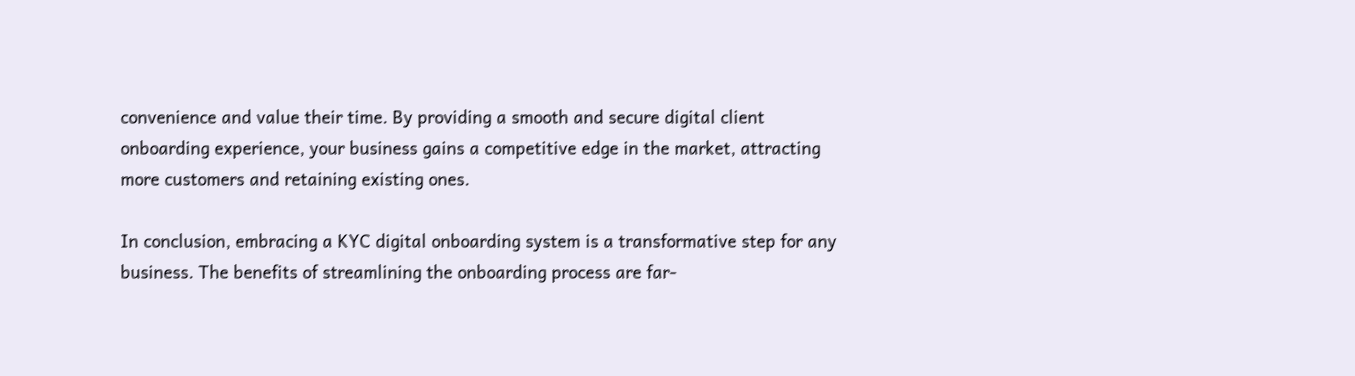convenience and value their time. By providing a smooth and secure digital client onboarding experience, your business gains a competitive edge in the market, attracting more customers and retaining existing ones.

In conclusion, embracing a KYC digital onboarding system is a transformative step for any business. The benefits of streamlining the onboarding process are far-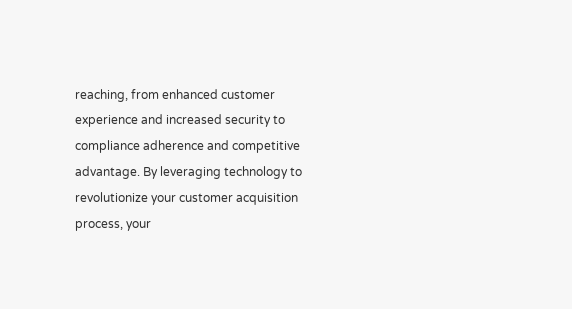reaching, from enhanced customer experience and increased security to compliance adherence and competitive advantage. By leveraging technology to revolutionize your customer acquisition process, your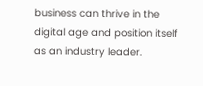business can thrive in the digital age and position itself as an industry leader.